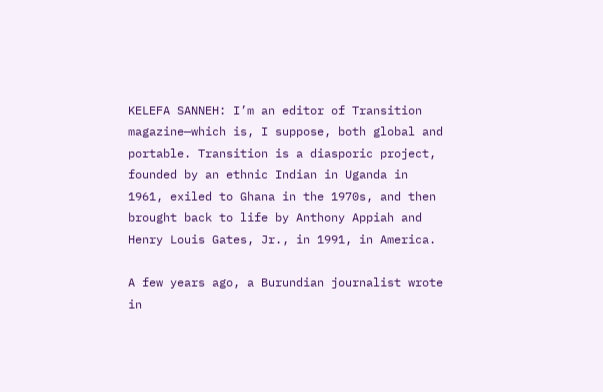KELEFA SANNEH: I’m an editor of Transition magazine—which is, I suppose, both global and portable. Transition is a diasporic project, founded by an ethnic Indian in Uganda in 1961, exiled to Ghana in the 1970s, and then brought back to life by Anthony Appiah and Henry Louis Gates, Jr., in 1991, in America.

A few years ago, a Burundian journalist wrote in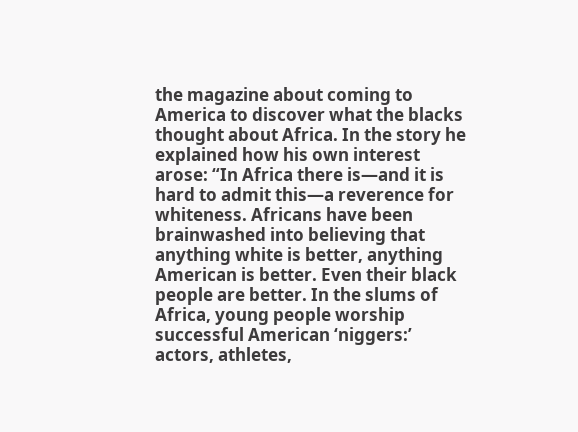the magazine about coming to America to discover what the blacks thought about Africa. In the story he explained how his own interest arose: “In Africa there is—and it is hard to admit this—a reverence for whiteness. Africans have been brainwashed into believing that anything white is better, anything American is better. Even their black people are better. In the slums of Africa, young people worship successful American ‘niggers:’ actors, athletes,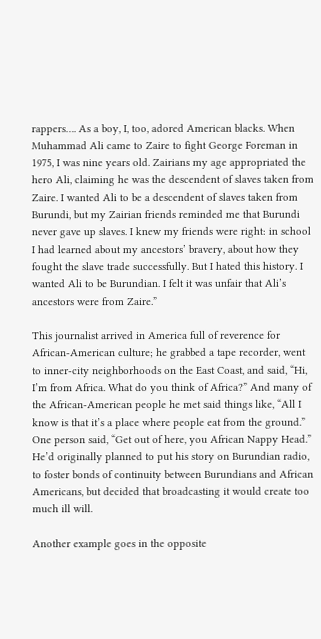rappers…. As a boy, I, too, adored American blacks. When Muhammad Ali came to Zaire to fight George Foreman in 1975, I was nine years old. Zairians my age appropriated the hero Ali, claiming he was the descendent of slaves taken from Zaire. I wanted Ali to be a descendent of slaves taken from Burundi, but my Zairian friends reminded me that Burundi never gave up slaves. I knew my friends were right: in school I had learned about my ancestors’ bravery, about how they fought the slave trade successfully. But I hated this history. I wanted Ali to be Burundian. I felt it was unfair that Ali’s ancestors were from Zaire.”

This journalist arrived in America full of reverence for African-American culture; he grabbed a tape recorder, went to inner-city neighborhoods on the East Coast, and said, “Hi, I’m from Africa. What do you think of Africa?” And many of the African-American people he met said things like, “All I know is that it’s a place where people eat from the ground.” One person said, “Get out of here, you African Nappy Head.” He’d originally planned to put his story on Burundian radio, to foster bonds of continuity between Burundians and African Americans, but decided that broadcasting it would create too much ill will.

Another example goes in the opposite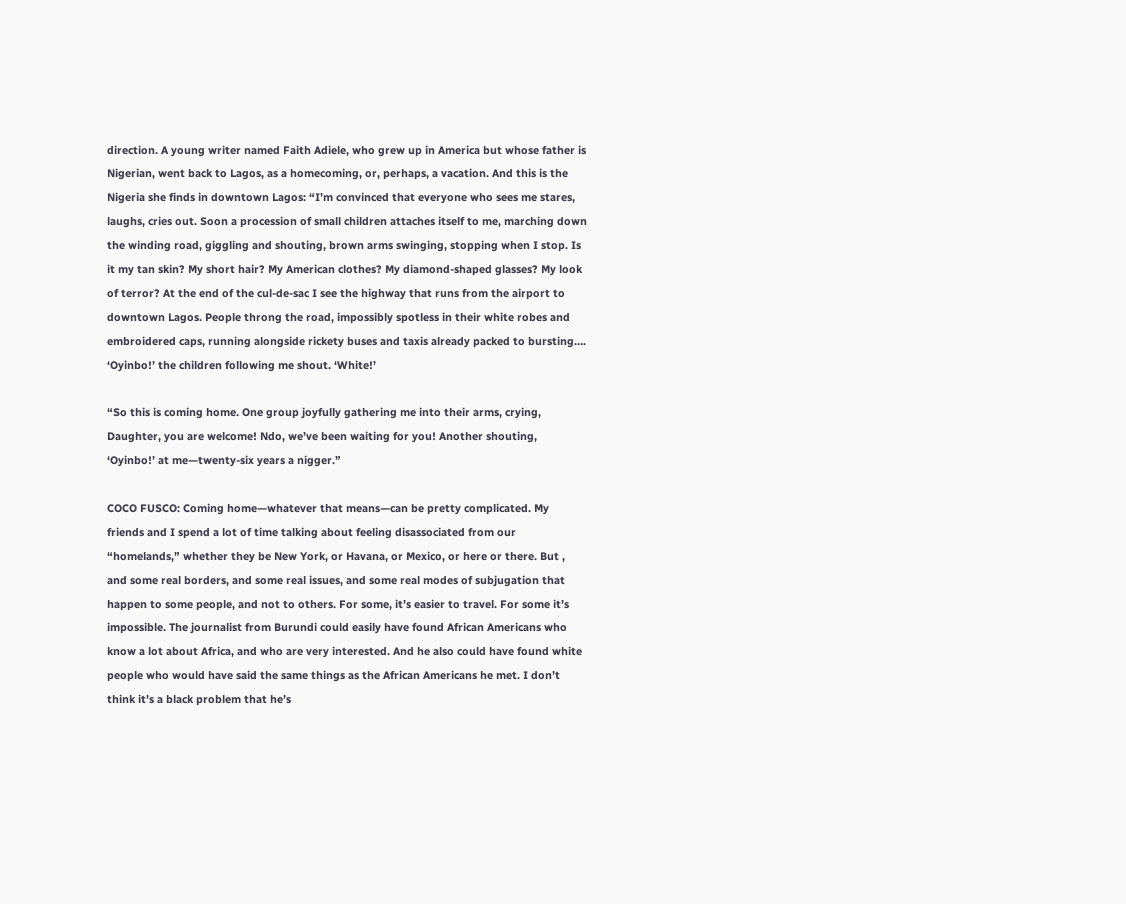direction. A young writer named Faith Adiele, who grew up in America but whose father is Nigerian, went back to Lagos, as a homecoming, or, perhaps, a vacation. And this is the Nigeria she finds in downtown Lagos: “I’m convinced that everyone who sees me stares, laughs, cries out. Soon a procession of small children attaches itself to me, marching down the winding road, giggling and shouting, brown arms swinging, stopping when I stop. Is it my tan skin? My short hair? My American clothes? My diamond-shaped glasses? My look of terror? At the end of the cul-de-sac I see the highway that runs from the airport to downtown Lagos. People throng the road, impossibly spotless in their white robes and embroidered caps, running alongside rickety buses and taxis already packed to bursting…. ‘Oyinbo!’ the children following me shout. ‘White!’

“So this is coming home. One group joyfully gathering me into their arms, crying, Daughter, you are welcome! Ndo, we’ve been waiting for you! Another shouting, ‘Oyinbo!’ at me—twenty-six years a nigger.”

COCO FUSCO: Coming home—whatever that means—can be pretty complicated. My friends and I spend a lot of time talking about feeling disassociated from our “homelands,” whether they be New York, or Havana, or Mexico, or here or there. But , and some real borders, and some real issues, and some real modes of subjugation that happen to some people, and not to others. For some, it’s easier to travel. For some it’s impossible. The journalist from Burundi could easily have found African Americans who know a lot about Africa, and who are very interested. And he also could have found white people who would have said the same things as the African Americans he met. I don’t think it’s a black problem that he’s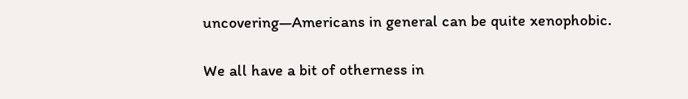uncovering—Americans in general can be quite xenophobic.

We all have a bit of otherness in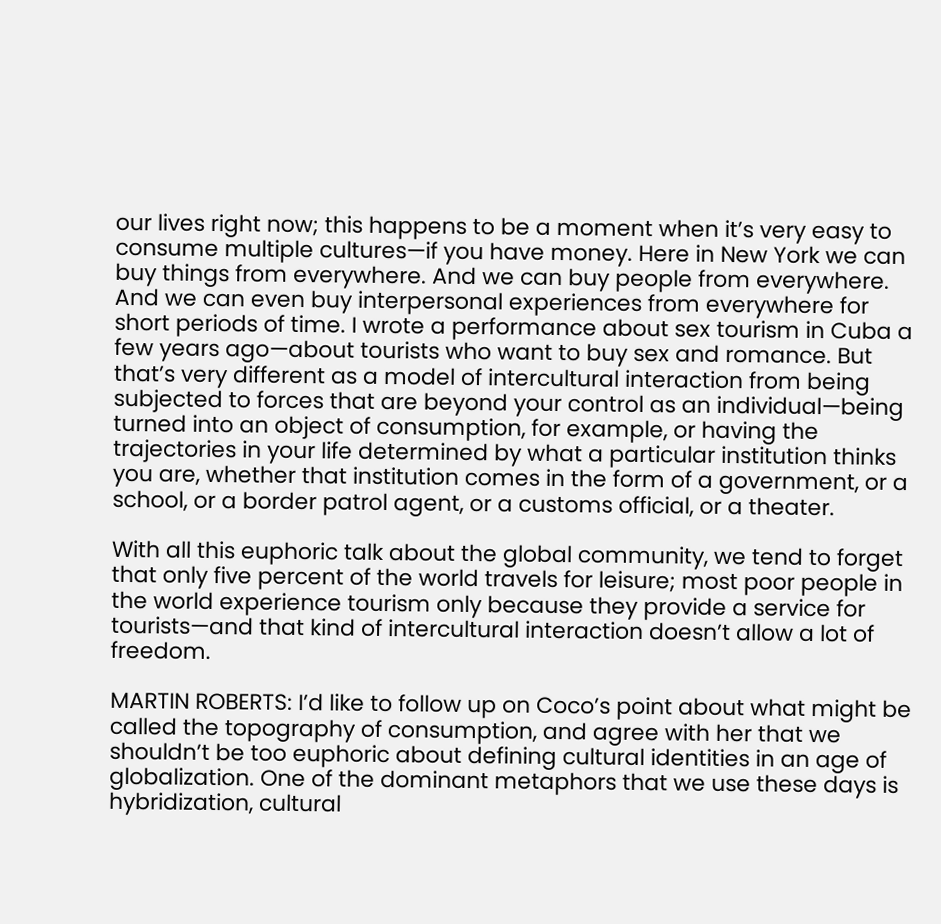our lives right now; this happens to be a moment when it’s very easy to consume multiple cultures—if you have money. Here in New York we can buy things from everywhere. And we can buy people from everywhere. And we can even buy interpersonal experiences from everywhere for short periods of time. I wrote a performance about sex tourism in Cuba a few years ago—about tourists who want to buy sex and romance. But that’s very different as a model of intercultural interaction from being subjected to forces that are beyond your control as an individual—being turned into an object of consumption, for example, or having the trajectories in your life determined by what a particular institution thinks you are, whether that institution comes in the form of a government, or a school, or a border patrol agent, or a customs official, or a theater.

With all this euphoric talk about the global community, we tend to forget that only five percent of the world travels for leisure; most poor people in the world experience tourism only because they provide a service for tourists—and that kind of intercultural interaction doesn’t allow a lot of freedom.

MARTIN ROBERTS: I’d like to follow up on Coco’s point about what might be called the topography of consumption, and agree with her that we shouldn’t be too euphoric about defining cultural identities in an age of globalization. One of the dominant metaphors that we use these days is hybridization, cultural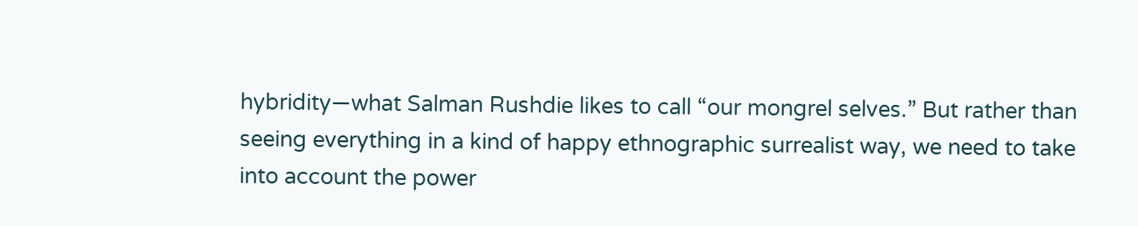hybridity—what Salman Rushdie likes to call “our mongrel selves.” But rather than seeing everything in a kind of happy ethnographic surrealist way, we need to take into account the power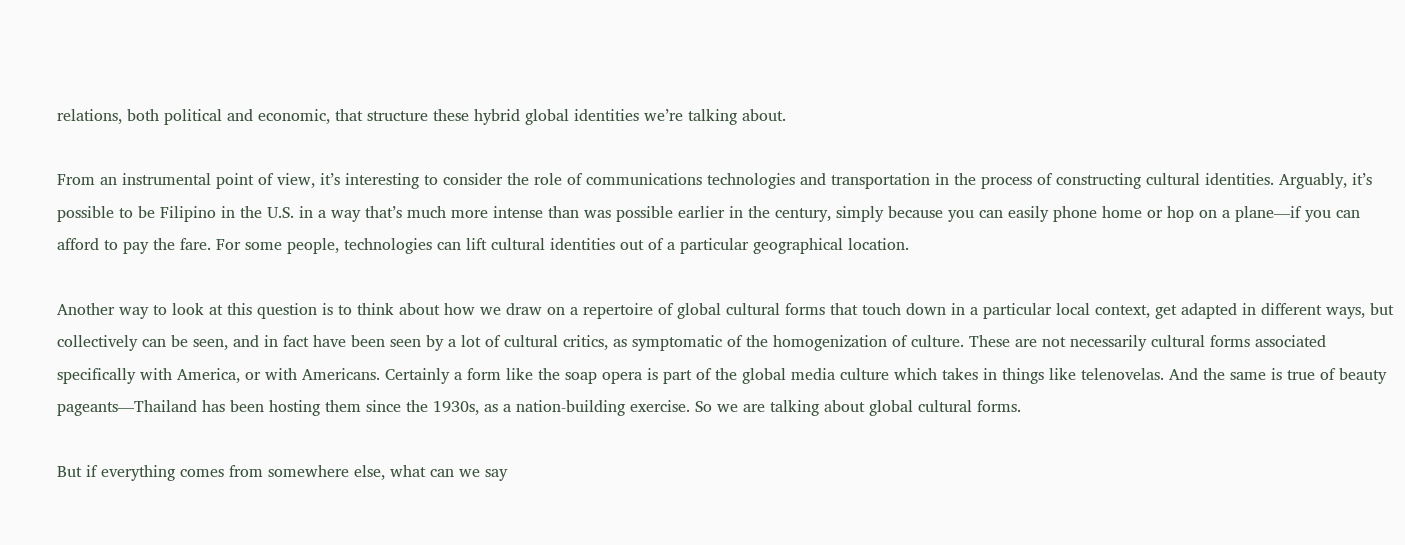relations, both political and economic, that structure these hybrid global identities we’re talking about.

From an instrumental point of view, it’s interesting to consider the role of communications technologies and transportation in the process of constructing cultural identities. Arguably, it’s possible to be Filipino in the U.S. in a way that’s much more intense than was possible earlier in the century, simply because you can easily phone home or hop on a plane—if you can afford to pay the fare. For some people, technologies can lift cultural identities out of a particular geographical location.

Another way to look at this question is to think about how we draw on a repertoire of global cultural forms that touch down in a particular local context, get adapted in different ways, but collectively can be seen, and in fact have been seen by a lot of cultural critics, as symptomatic of the homogenization of culture. These are not necessarily cultural forms associated specifically with America, or with Americans. Certainly a form like the soap opera is part of the global media culture which takes in things like telenovelas. And the same is true of beauty pageants—Thailand has been hosting them since the 1930s, as a nation-building exercise. So we are talking about global cultural forms.

But if everything comes from somewhere else, what can we say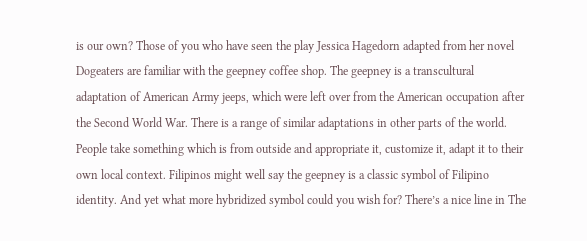is our own? Those of you who have seen the play Jessica Hagedorn adapted from her novel Dogeaters are familiar with the geepney coffee shop. The geepney is a transcultural adaptation of American Army jeeps, which were left over from the American occupation after the Second World War. There is a range of similar adaptations in other parts of the world. People take something which is from outside and appropriate it, customize it, adapt it to their own local context. Filipinos might well say the geepney is a classic symbol of Filipino identity. And yet what more hybridized symbol could you wish for? There’s a nice line in The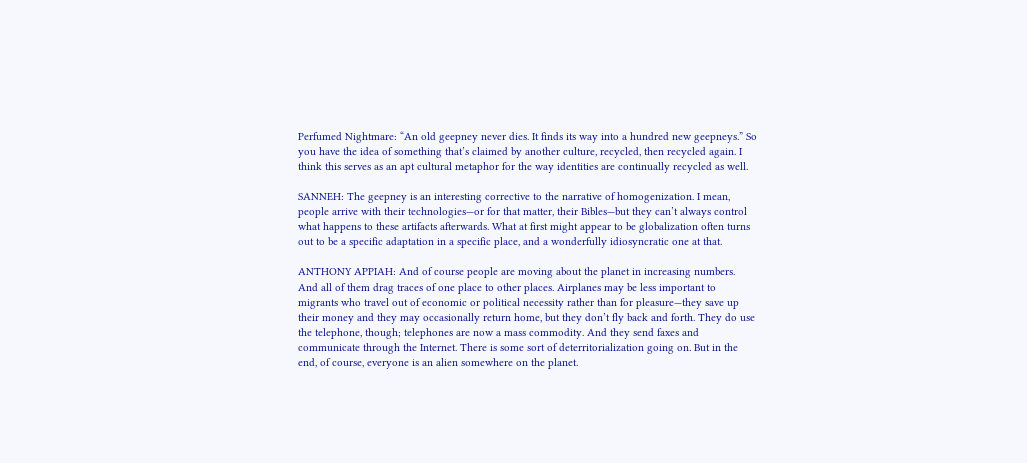Perfumed Nightmare: “An old geepney never dies. It finds its way into a hundred new geepneys.” So you have the idea of something that’s claimed by another culture, recycled, then recycled again. I think this serves as an apt cultural metaphor for the way identities are continually recycled as well.

SANNEH: The geepney is an interesting corrective to the narrative of homogenization. I mean, people arrive with their technologies—or for that matter, their Bibles—but they can’t always control what happens to these artifacts afterwards. What at first might appear to be globalization often turns out to be a specific adaptation in a specific place, and a wonderfully idiosyncratic one at that.

ANTHONY APPIAH: And of course people are moving about the planet in increasing numbers. And all of them drag traces of one place to other places. Airplanes may be less important to migrants who travel out of economic or political necessity rather than for pleasure—they save up their money and they may occasionally return home, but they don’t fly back and forth. They do use the telephone, though; telephones are now a mass commodity. And they send faxes and communicate through the Internet. There is some sort of deterritorialization going on. But in the end, of course, everyone is an alien somewhere on the planet.